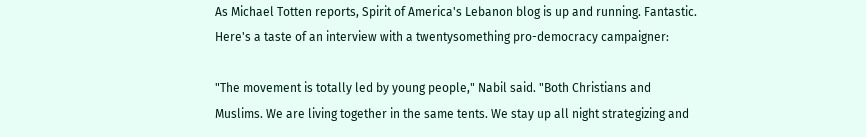As Michael Totten reports, Spirit of America's Lebanon blog is up and running. Fantastic. Here's a taste of an interview with a twentysomething pro-democracy campaigner:

"The movement is totally led by young people," Nabil said. "Both Christians and Muslims. We are living together in the same tents. We stay up all night strategizing and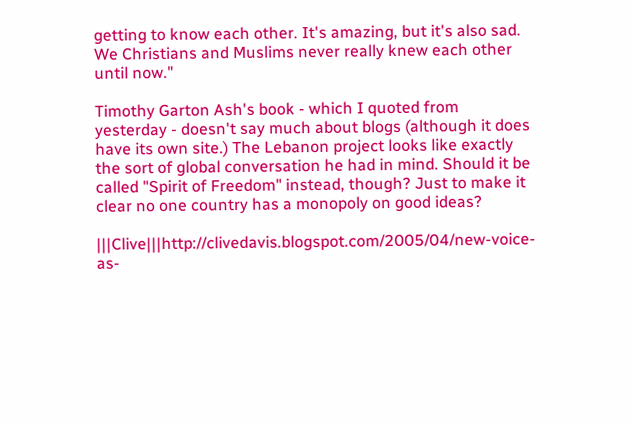getting to know each other. It's amazing, but it's also sad. We Christians and Muslims never really knew each other until now."

Timothy Garton Ash's book - which I quoted from yesterday - doesn't say much about blogs (although it does have its own site.) The Lebanon project looks like exactly the sort of global conversation he had in mind. Should it be called "Spirit of Freedom" instead, though? Just to make it clear no one country has a monopoly on good ideas?

|||Clive|||http://clivedavis.blogspot.com/2005/04/new-voice-as-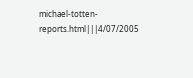michael-totten-reports.html|||4/07/2005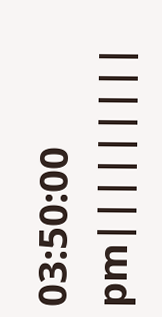03:50:00 pm|||||||||